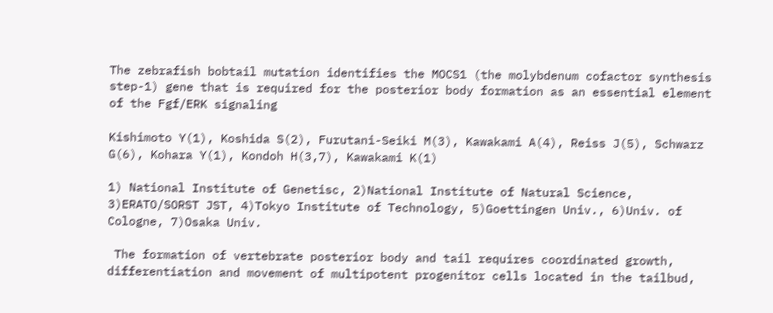The zebrafish bobtail mutation identifies the MOCS1 (the molybdenum cofactor synthesis step-1) gene that is required for the posterior body formation as an essential element of the Fgf/ERK signaling

Kishimoto Y(1), Koshida S(2), Furutani-Seiki M(3), Kawakami A(4), Reiss J(5), Schwarz G(6), Kohara Y(1), Kondoh H(3,7), Kawakami K(1)

1) National Institute of Genetisc, 2)National Institute of Natural Science, 3)ERATO/SORST JST, 4)Tokyo Institute of Technology, 5)Goettingen Univ., 6)Univ. of Cologne, 7)Osaka Univ.

 The formation of vertebrate posterior body and tail requires coordinated growth, differentiation and movement of multipotent progenitor cells located in the tailbud,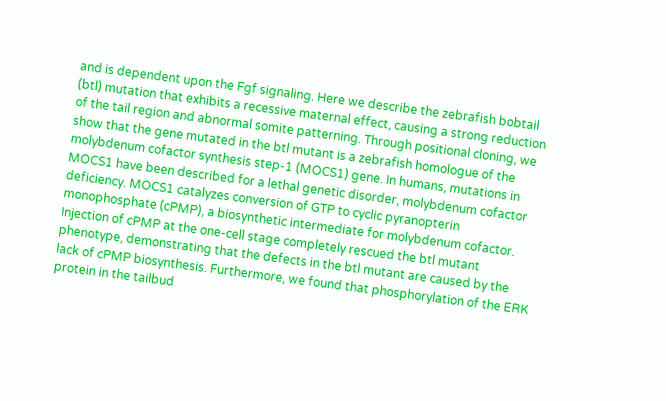and is dependent upon the Fgf signaling. Here we describe the zebrafish bobtail (btl) mutation that exhibits a recessive maternal effect, causing a strong reduction of the tail region and abnormal somite patterning. Through positional cloning, we show that the gene mutated in the btl mutant is a zebrafish homologue of the molybdenum cofactor synthesis step-1 (MOCS1) gene. In humans, mutations in MOCS1 have been described for a lethal genetic disorder, molybdenum cofactor deficiency. MOCS1 catalyzes conversion of GTP to cyclic pyranopterin monophosphate (cPMP), a biosynthetic intermediate for molybdenum cofactor. Injection of cPMP at the one-cell stage completely rescued the btl mutant phenotype, demonstrating that the defects in the btl mutant are caused by the lack of cPMP biosynthesis. Furthermore, we found that phosphorylation of the ERK protein in the tailbud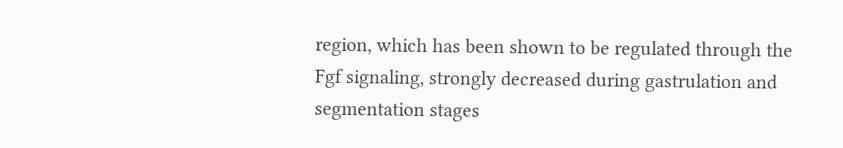region, which has been shown to be regulated through the Fgf signaling, strongly decreased during gastrulation and segmentation stages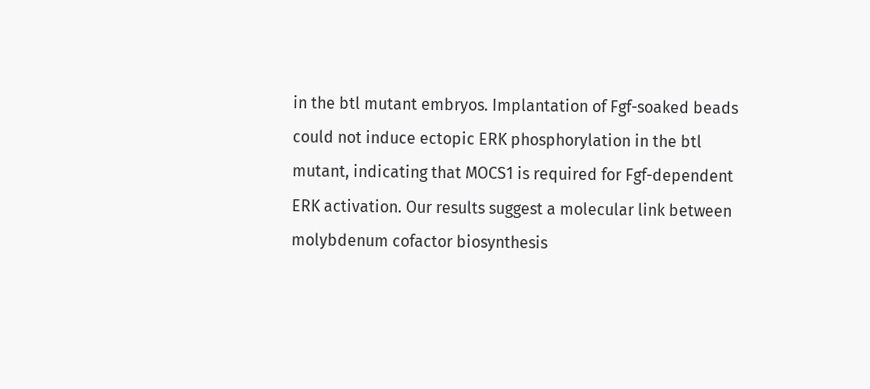in the btl mutant embryos. Implantation of Fgf-soaked beads could not induce ectopic ERK phosphorylation in the btl mutant, indicating that MOCS1 is required for Fgf-dependent ERK activation. Our results suggest a molecular link between molybdenum cofactor biosynthesis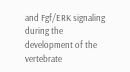and Fgf/ERK signaling during the development of the vertebrate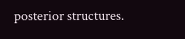posterior structures.